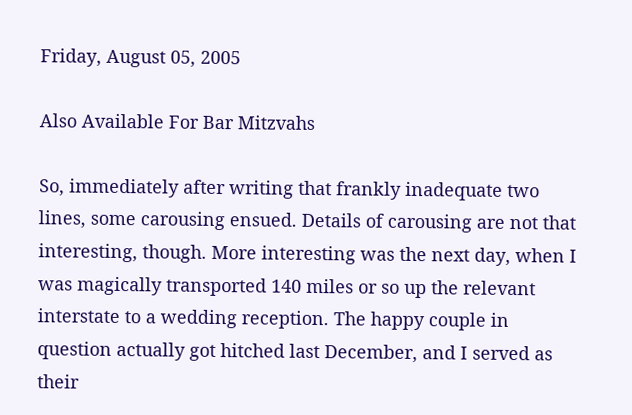Friday, August 05, 2005

Also Available For Bar Mitzvahs

So, immediately after writing that frankly inadequate two lines, some carousing ensued. Details of carousing are not that interesting, though. More interesting was the next day, when I was magically transported 140 miles or so up the relevant interstate to a wedding reception. The happy couple in question actually got hitched last December, and I served as their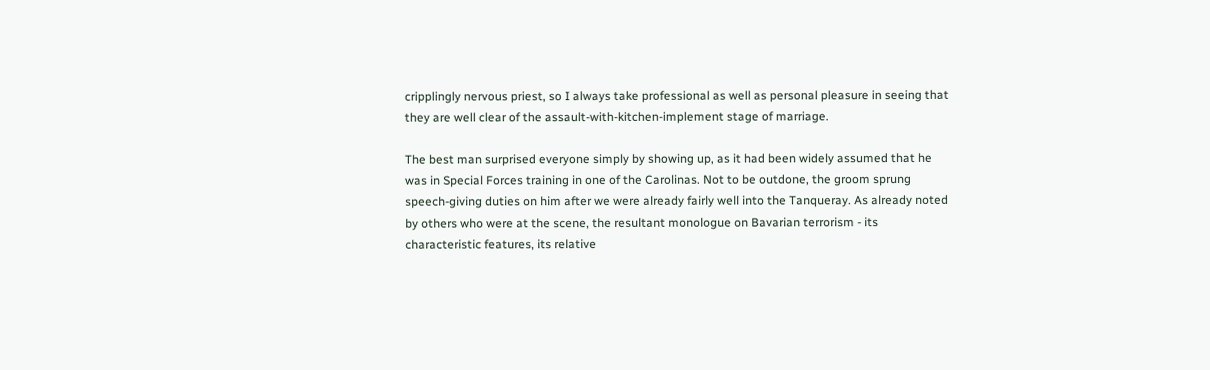cripplingly nervous priest, so I always take professional as well as personal pleasure in seeing that they are well clear of the assault-with-kitchen-implement stage of marriage.

The best man surprised everyone simply by showing up, as it had been widely assumed that he was in Special Forces training in one of the Carolinas. Not to be outdone, the groom sprung speech-giving duties on him after we were already fairly well into the Tanqueray. As already noted by others who were at the scene, the resultant monologue on Bavarian terrorism - its characteristic features, its relative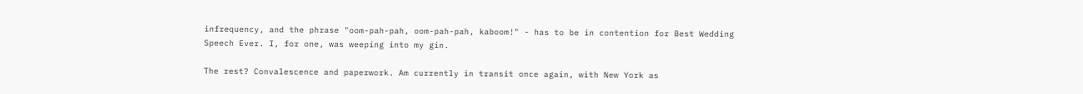infrequency, and the phrase "oom-pah-pah, oom-pah-pah, kaboom!" - has to be in contention for Best Wedding Speech Ever. I, for one, was weeping into my gin.

The rest? Convalescence and paperwork. Am currently in transit once again, with New York as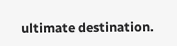ultimate destination.